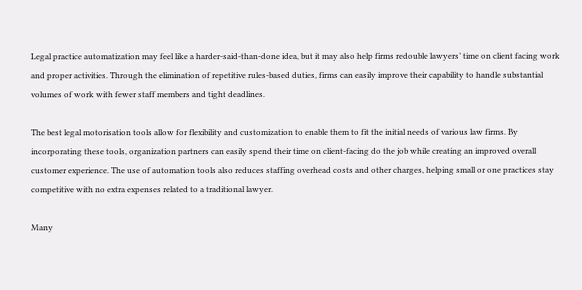Legal practice automatization may feel like a harder-said-than-done idea, but it may also help firms redouble lawyers’ time on client facing work and proper activities. Through the elimination of repetitive rules-based duties, firms can easily improve their capability to handle substantial volumes of work with fewer staff members and tight deadlines.

The best legal motorisation tools allow for flexibility and customization to enable them to fit the initial needs of various law firms. By incorporating these tools, organization partners can easily spend their time on client-facing do the job while creating an improved overall customer experience. The use of automation tools also reduces staffing overhead costs and other charges, helping small or one practices stay competitive with no extra expenses related to a traditional lawyer.

Many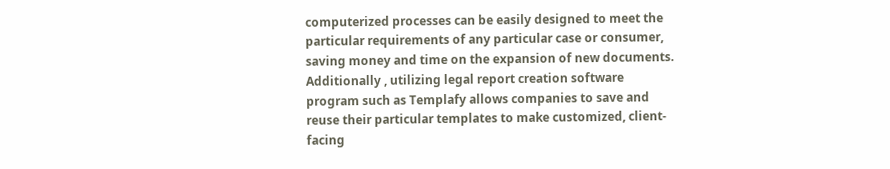computerized processes can be easily designed to meet the particular requirements of any particular case or consumer, saving money and time on the expansion of new documents. Additionally , utilizing legal report creation software program such as Templafy allows companies to save and reuse their particular templates to make customized, client-facing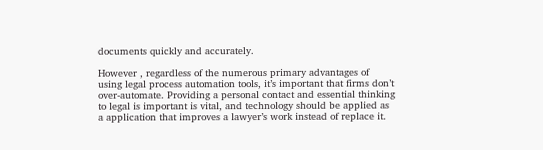documents quickly and accurately.

However , regardless of the numerous primary advantages of using legal process automation tools, it’s important that firms don’t over-automate. Providing a personal contact and essential thinking to legal is important is vital, and technology should be applied as a application that improves a lawyer’s work instead of replace it.